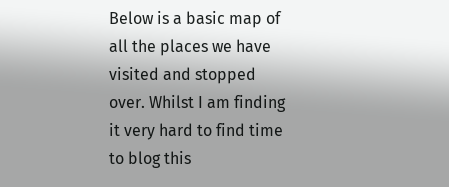Below is a basic map of all the places we have visited and stopped over. Whilst I am finding it very hard to find time to blog this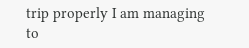trip properly I am managing to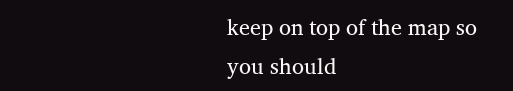keep on top of the map so you should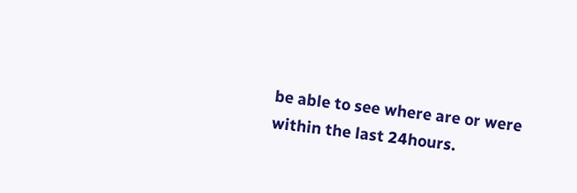be able to see where are or were within the last 24hours.